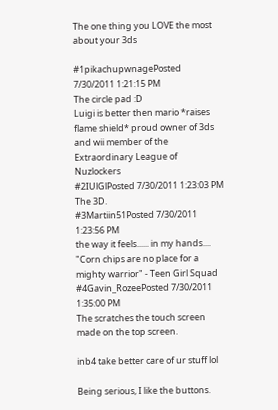The one thing you LOVE the most about your 3ds

#1pikachupwnagePosted 7/30/2011 1:21:15 PM
The circle pad :D
Luigi is better then mario *raises flame shield* proud owner of 3ds and wii member of the Extraordinary League of Nuzlockers
#2IUlGlPosted 7/30/2011 1:23:03 PM
The 3D.
#3Martiin51Posted 7/30/2011 1:23:56 PM
the way it feels...... in my hands....
"Corn chips are no place for a mighty warrior" - Teen Girl Squad
#4Gavin_RozeePosted 7/30/2011 1:35:00 PM
The scratches the touch screen made on the top screen.

inb4 take better care of ur stuff lol

Being serious, I like the buttons.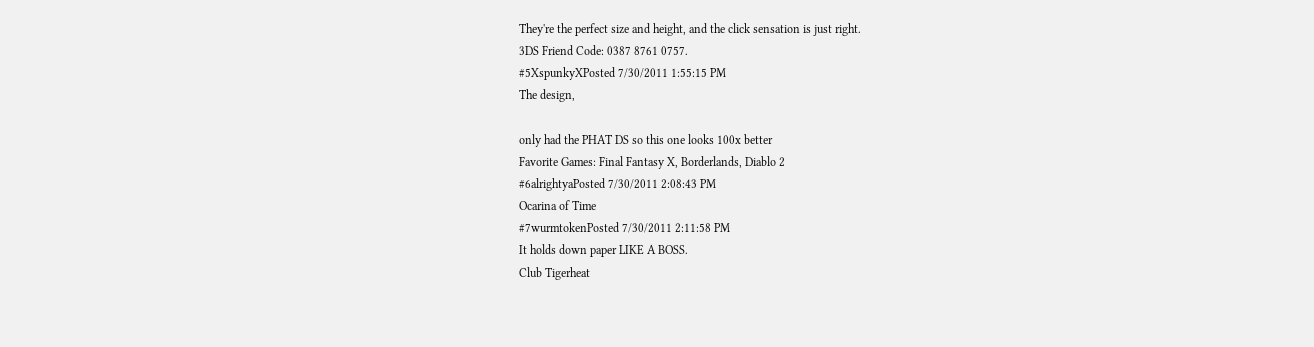They're the perfect size and height, and the click sensation is just right.
3DS Friend Code: 0387 8761 0757.
#5XspunkyXPosted 7/30/2011 1:55:15 PM
The design,

only had the PHAT DS so this one looks 100x better
Favorite Games: Final Fantasy X, Borderlands, Diablo 2
#6alrightyaPosted 7/30/2011 2:08:43 PM
Ocarina of Time
#7wurmtokenPosted 7/30/2011 2:11:58 PM
It holds down paper LIKE A BOSS.
Club Tigerheat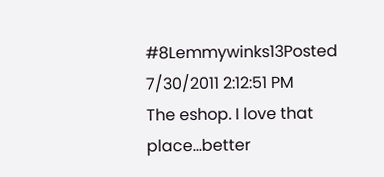#8Lemmywinks13Posted 7/30/2011 2:12:51 PM
The eshop. I love that place...better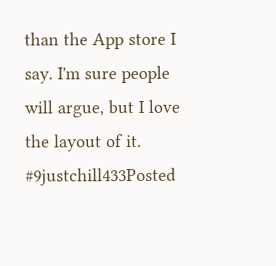than the App store I say. I'm sure people will argue, but I love the layout of it.
#9justchill433Posted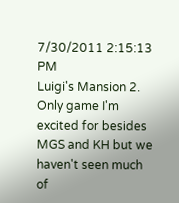7/30/2011 2:15:13 PM
Luigi's Mansion 2. Only game I'm excited for besides MGS and KH but we haven't seen much of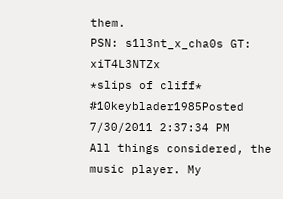them.
PSN: s1l3nt_x_cha0s GT: xiT4L3NTZx
*slips of cliff*
#10keyblader1985Posted 7/30/2011 2:37:34 PM
All things considered, the music player. My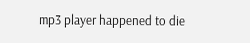mp3 player happened to die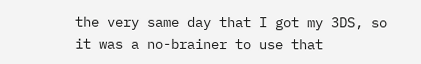the very same day that I got my 3DS, so it was a no-brainer to use that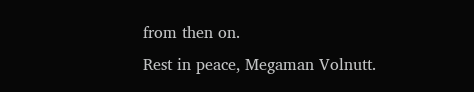from then on.
Rest in peace, Megaman Volnutt.